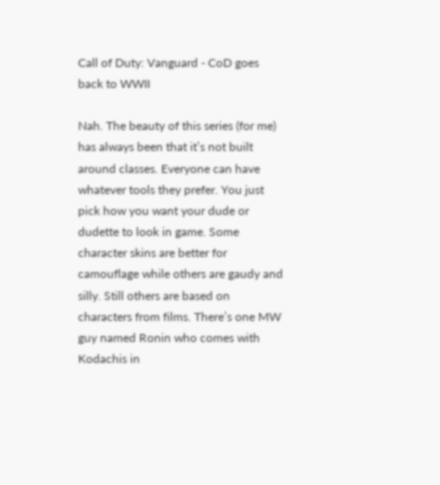Call of Duty: Vanguard - CoD goes back to WWII

Nah. The beauty of this series (for me) has always been that it’s not built around classes. Everyone can have whatever tools they prefer. You just pick how you want your dude or dudette to look in game. Some character skins are better for camouflage while others are gaudy and silly. Still others are based on characters from films. There’s one MW guy named Ronin who comes with Kodachis in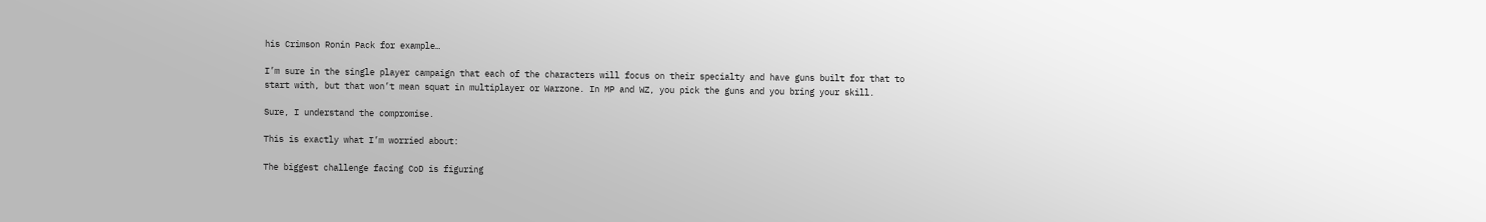his Crimson Ronin Pack for example…

I’m sure in the single player campaign that each of the characters will focus on their specialty and have guns built for that to start with, but that won’t mean squat in multiplayer or Warzone. In MP and WZ, you pick the guns and you bring your skill.

Sure, I understand the compromise.

This is exactly what I’m worried about:

The biggest challenge facing CoD is figuring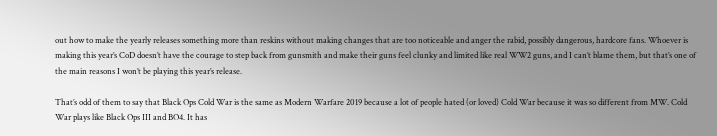out how to make the yearly releases something more than reskins without making changes that are too noticeable and anger the rabid, possibly dangerous, hardcore fans. Whoever is making this year’s CoD doesn’t have the courage to step back from gunsmith and make their guns feel clunky and limited like real WW2 guns, and I can’t blame them, but that’s one of the main reasons I won’t be playing this year’s release.

That’s odd of them to say that Black Ops Cold War is the same as Modern Warfare 2019 because a lot of people hated (or loved) Cold War because it was so different from MW. Cold War plays like Black Ops III and BO4. It has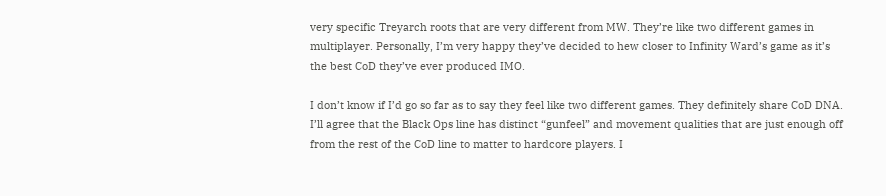very specific Treyarch roots that are very different from MW. They’re like two different games in multiplayer. Personally, I’m very happy they’ve decided to hew closer to Infinity Ward’s game as it’s the best CoD they’ve ever produced IMO.

I don’t know if I’d go so far as to say they feel like two different games. They definitely share CoD DNA. I’ll agree that the Black Ops line has distinct “gunfeel” and movement qualities that are just enough off from the rest of the CoD line to matter to hardcore players. I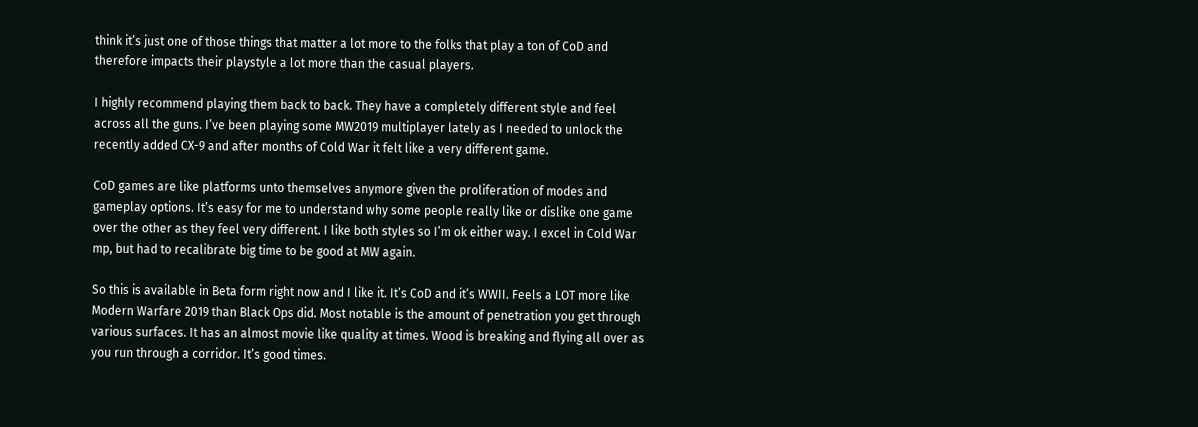think it’s just one of those things that matter a lot more to the folks that play a ton of CoD and therefore impacts their playstyle a lot more than the casual players.

I highly recommend playing them back to back. They have a completely different style and feel across all the guns. I’ve been playing some MW2019 multiplayer lately as I needed to unlock the recently added CX-9 and after months of Cold War it felt like a very different game.

CoD games are like platforms unto themselves anymore given the proliferation of modes and gameplay options. It’s easy for me to understand why some people really like or dislike one game over the other as they feel very different. I like both styles so I’m ok either way. I excel in Cold War mp, but had to recalibrate big time to be good at MW again.

So this is available in Beta form right now and I like it. It’s CoD and it’s WWII. Feels a LOT more like Modern Warfare 2019 than Black Ops did. Most notable is the amount of penetration you get through various surfaces. It has an almost movie like quality at times. Wood is breaking and flying all over as you run through a corridor. It’s good times.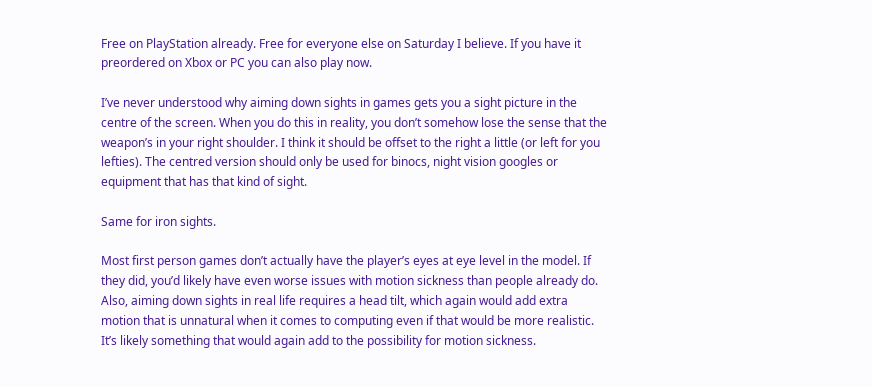Free on PlayStation already. Free for everyone else on Saturday I believe. If you have it preordered on Xbox or PC you can also play now.

I’ve never understood why aiming down sights in games gets you a sight picture in the centre of the screen. When you do this in reality, you don’t somehow lose the sense that the weapon’s in your right shoulder. I think it should be offset to the right a little (or left for you lefties). The centred version should only be used for binocs, night vision googles or equipment that has that kind of sight.

Same for iron sights.

Most first person games don’t actually have the player’s eyes at eye level in the model. If they did, you’d likely have even worse issues with motion sickness than people already do. Also, aiming down sights in real life requires a head tilt, which again would add extra motion that is unnatural when it comes to computing even if that would be more realistic. It’s likely something that would again add to the possibility for motion sickness.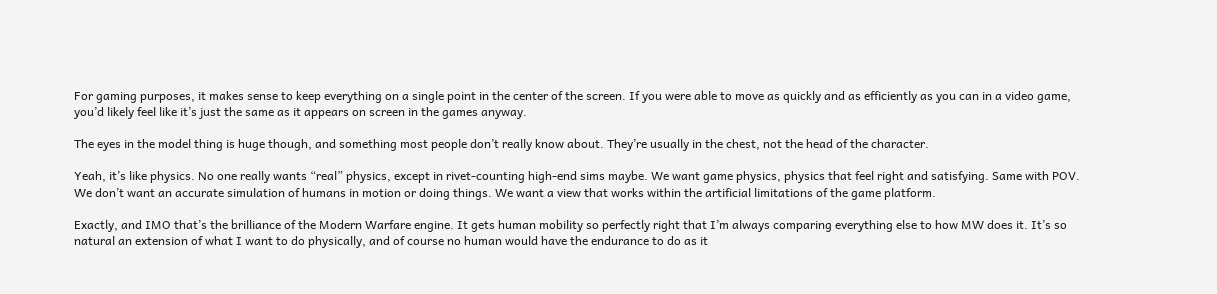For gaming purposes, it makes sense to keep everything on a single point in the center of the screen. If you were able to move as quickly and as efficiently as you can in a video game, you’d likely feel like it’s just the same as it appears on screen in the games anyway.

The eyes in the model thing is huge though, and something most people don’t really know about. They’re usually in the chest, not the head of the character.

Yeah, it’s like physics. No one really wants “real” physics, except in rivet-counting high-end sims maybe. We want game physics, physics that feel right and satisfying. Same with POV. We don’t want an accurate simulation of humans in motion or doing things. We want a view that works within the artificial limitations of the game platform.

Exactly, and IMO that’s the brilliance of the Modern Warfare engine. It gets human mobility so perfectly right that I’m always comparing everything else to how MW does it. It’s so natural an extension of what I want to do physically, and of course no human would have the endurance to do as it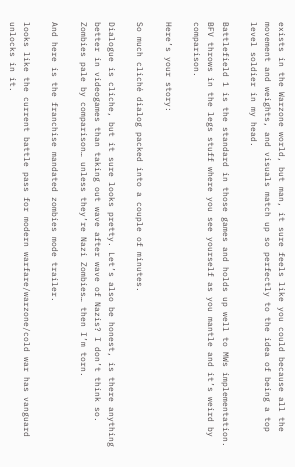exists in the Warzone world, but man, it sure feels like you could because all the movement and weights, and visuals match up so perfectly to the idea of being a top level soldier in my head.

Battlefield 1 is the standard in those games and holds up well to MWs implementation. BFV throws in the legs stuff where you see yourself as you mantle and it’s weird by comparison.

Here’s your story:

So much cliché dialog packed into a couple of minutes.

Dialogue is cliche, but it sure looks pretty. Let’s also be honest, is there anything better in videogames than taking out wave after wave of Nazis? I don’t think so. Zombies pale by comparison… unless they’re Nazi Zombies… then I’m torn.

And here is the franchise mandated zombies mode trailer.

looks like the current battle pass for modern warfare/warzone/cold war has vanguard unlocks in it.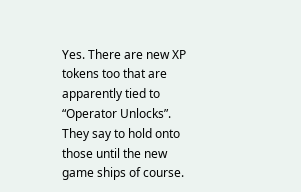Yes. There are new XP tokens too that are apparently tied to “Operator Unlocks”. They say to hold onto those until the new game ships of course.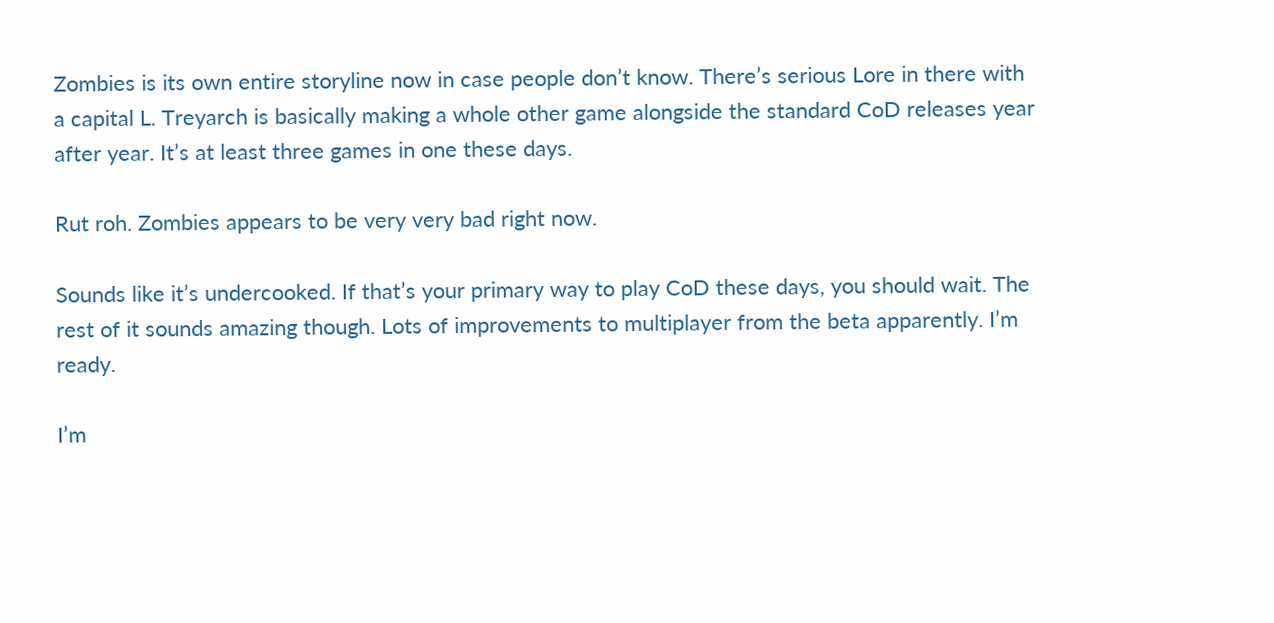Zombies is its own entire storyline now in case people don’t know. There’s serious Lore in there with a capital L. Treyarch is basically making a whole other game alongside the standard CoD releases year after year. It’s at least three games in one these days.

Rut roh. Zombies appears to be very very bad right now.

Sounds like it’s undercooked. If that’s your primary way to play CoD these days, you should wait. The rest of it sounds amazing though. Lots of improvements to multiplayer from the beta apparently. I’m ready.

I’m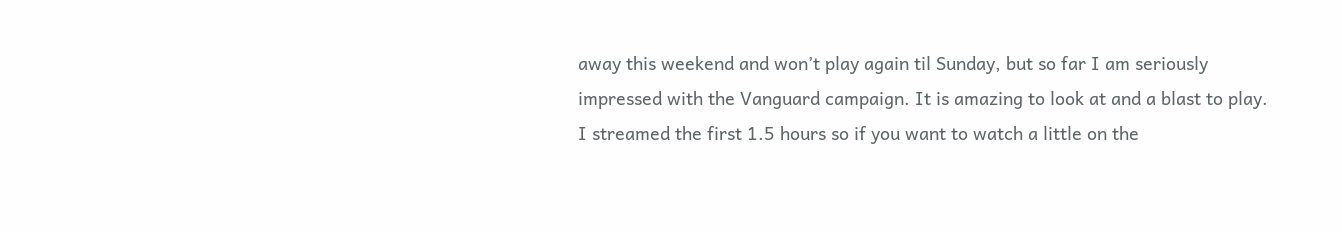away this weekend and won’t play again til Sunday, but so far I am seriously impressed with the Vanguard campaign. It is amazing to look at and a blast to play. I streamed the first 1.5 hours so if you want to watch a little on the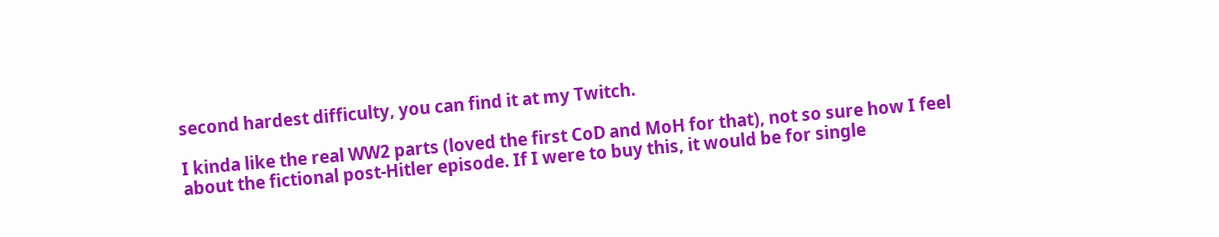second hardest difficulty, you can find it at my Twitch.

I kinda like the real WW2 parts (loved the first CoD and MoH for that), not so sure how I feel about the fictional post-Hitler episode. If I were to buy this, it would be for single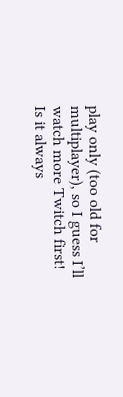play only (too old for multiplayer), so I guess I’ll watch more Twitch first!
Is it always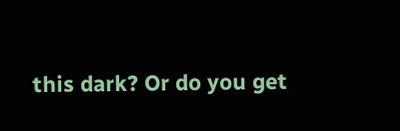this dark? Or do you get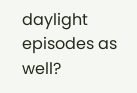daylight episodes as well?